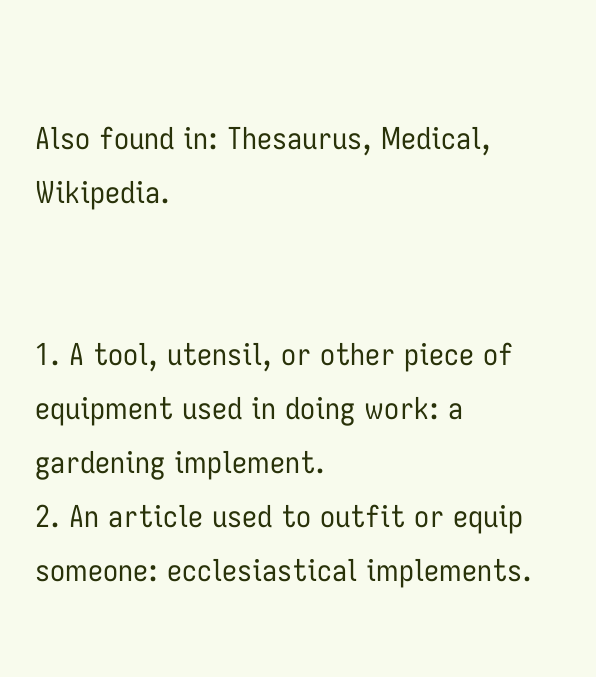Also found in: Thesaurus, Medical, Wikipedia.


1. A tool, utensil, or other piece of equipment used in doing work: a gardening implement.
2. An article used to outfit or equip someone: ecclesiastical implements.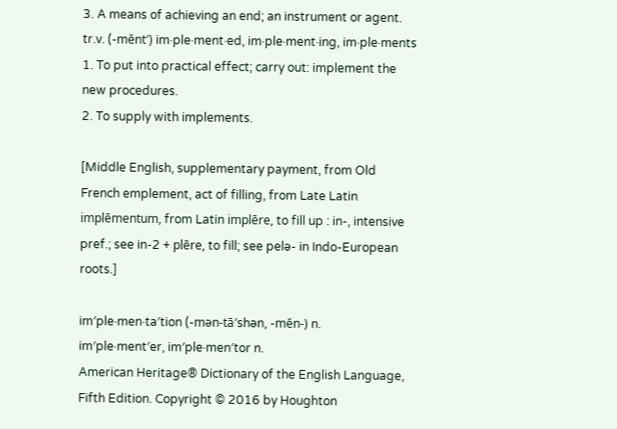3. A means of achieving an end; an instrument or agent.
tr.v. (-mĕnt′) im·ple·ment·ed, im·ple·ment·ing, im·ple·ments
1. To put into practical effect; carry out: implement the new procedures.
2. To supply with implements.

[Middle English, supplementary payment, from Old French emplement, act of filling, from Late Latin implēmentum, from Latin implēre, to fill up : in-, intensive pref.; see in-2 + plēre, to fill; see pelə- in Indo-European roots.]

im′ple·men·ta′tion (-mən-tā′shən, -mĕn-) n.
im′ple·ment′er, im′ple·men′tor n.
American Heritage® Dictionary of the English Language, Fifth Edition. Copyright © 2016 by Houghton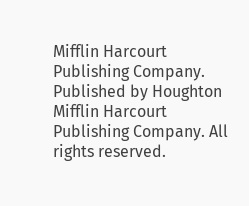Mifflin Harcourt Publishing Company. Published by Houghton Mifflin Harcourt Publishing Company. All rights reserved.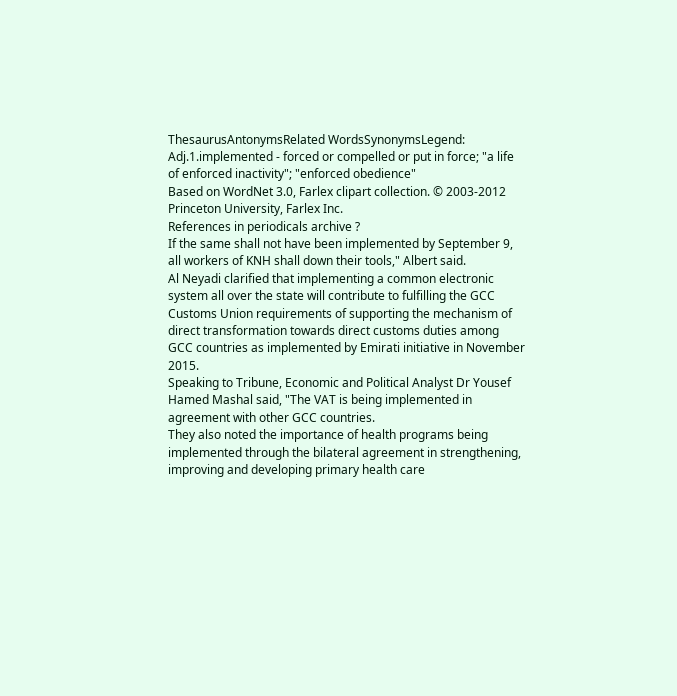ThesaurusAntonymsRelated WordsSynonymsLegend:
Adj.1.implemented - forced or compelled or put in force; "a life of enforced inactivity"; "enforced obedience"
Based on WordNet 3.0, Farlex clipart collection. © 2003-2012 Princeton University, Farlex Inc.
References in periodicals archive ?
If the same shall not have been implemented by September 9, all workers of KNH shall down their tools," Albert said.
Al Neyadi clarified that implementing a common electronic system all over the state will contribute to fulfilling the GCC Customs Union requirements of supporting the mechanism of direct transformation towards direct customs duties among GCC countries as implemented by Emirati initiative in November 2015.
Speaking to Tribune, Economic and Political Analyst Dr Yousef Hamed Mashal said, "The VAT is being implemented in agreement with other GCC countries.
They also noted the importance of health programs being implemented through the bilateral agreement in strengthening, improving and developing primary health care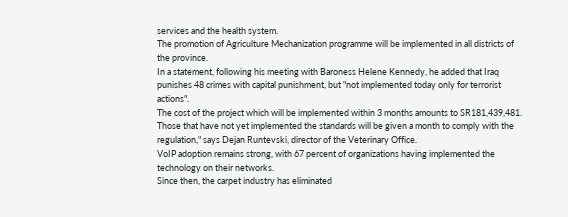services and the health system.
The promotion of Agriculture Mechanization programme will be implemented in all districts of the province.
In a statement, following his meeting with Baroness Helene Kennedy, he added that Iraq punishes 48 crimes with capital punishment, but "not implemented today only for terrorist actions".
The cost of the project which will be implemented within 3 months amounts to SR181,439,481.
Those that have not yet implemented the standards will be given a month to comply with the regulation," says Dejan Runtevski, director of the Veterinary Office.
VoIP adoption remains strong, with 67 percent of organizations having implemented the technology on their networks.
Since then, the carpet industry has eliminated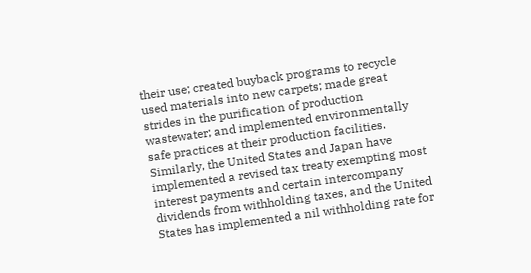their use; created buyback programs to recycle used materials into new carpets; made great strides in the purification of production wastewater; and implemented environmentally safe practices at their production facilities.
Similarly, the United States and Japan have implemented a revised tax treaty exempting most interest payments and certain intercompany dividends from withholding taxes, and the United States has implemented a nil withholding rate for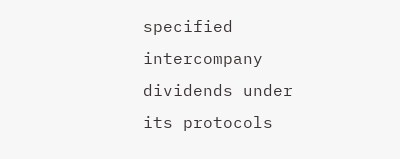specified intercompany dividends under its protocols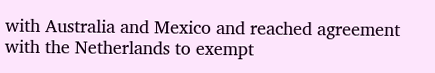with Australia and Mexico and reached agreement with the Netherlands to exempt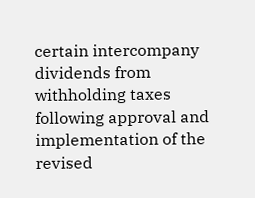certain intercompany dividends from withholding taxes following approval and implementation of the revised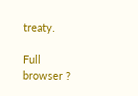treaty.

Full browser ?